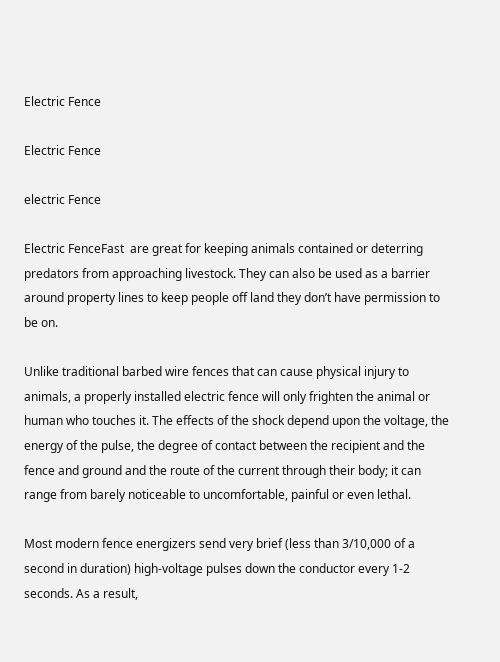Electric Fence

Electric Fence

electric Fence

Electric FenceFast  are great for keeping animals contained or deterring predators from approaching livestock. They can also be used as a barrier around property lines to keep people off land they don’t have permission to be on.

Unlike traditional barbed wire fences that can cause physical injury to animals, a properly installed electric fence will only frighten the animal or human who touches it. The effects of the shock depend upon the voltage, the energy of the pulse, the degree of contact between the recipient and the fence and ground and the route of the current through their body; it can range from barely noticeable to uncomfortable, painful or even lethal.

Most modern fence energizers send very brief (less than 3/10,000 of a second in duration) high-voltage pulses down the conductor every 1-2 seconds. As a result,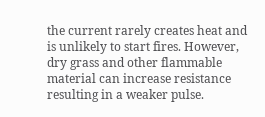the current rarely creates heat and is unlikely to start fires. However, dry grass and other flammable material can increase resistance resulting in a weaker pulse.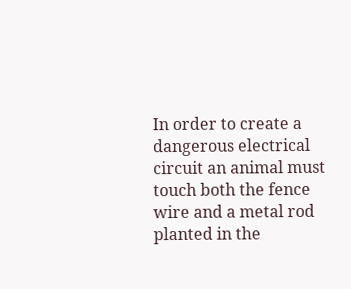In order to create a dangerous electrical circuit an animal must touch both the fence wire and a metal rod planted in the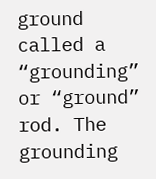ground called a “grounding” or “ground” rod. The grounding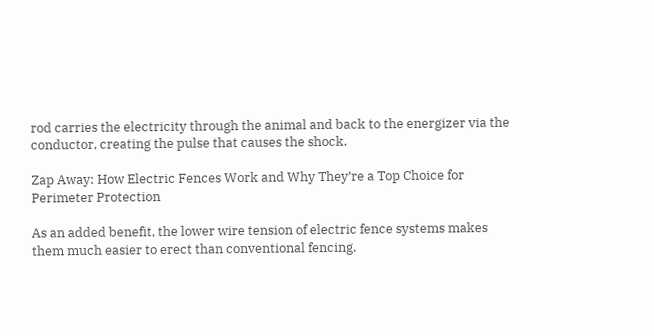rod carries the electricity through the animal and back to the energizer via the conductor, creating the pulse that causes the shock.

Zap Away: How Electric Fences Work and Why They’re a Top Choice for Perimeter Protection

As an added benefit, the lower wire tension of electric fence systems makes them much easier to erect than conventional fencing.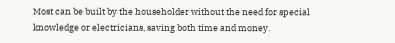Most can be built by the householder without the need for special knowledge or electricians, saving both time and money.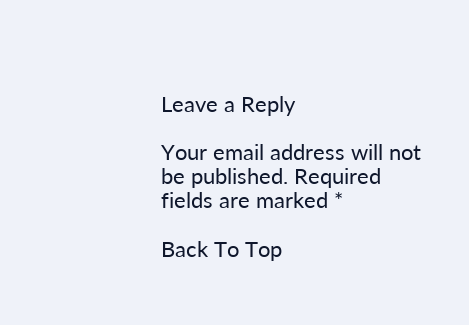Leave a Reply

Your email address will not be published. Required fields are marked *

Back To Top